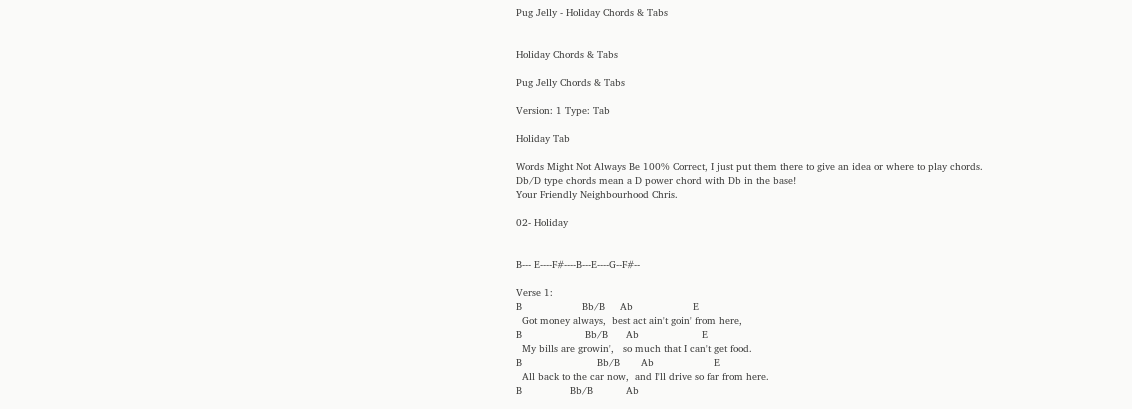Pug Jelly - Holiday Chords & Tabs


Holiday Chords & Tabs

Pug Jelly Chords & Tabs

Version: 1 Type: Tab

Holiday Tab

Words Might Not Always Be 100% Correct, I just put them there to give an idea or where to play chords.
Db/D type chords mean a D power chord with Db in the base!
Your Friendly Neighbourhood Chris.

02- Holiday


B--- E----F#----B---E----G--F#--

Verse 1:
B                    Bb/B     Ab                    E
  Got money always,  best act ain't goin' from here,
B                     Bb/B      Ab                     E
  My bills are growin',   so much that I can't get food.
B                         Bb/B       Ab                    E
  All back to the car now,  and I'll drive so far from here.
B                Bb/B           Ab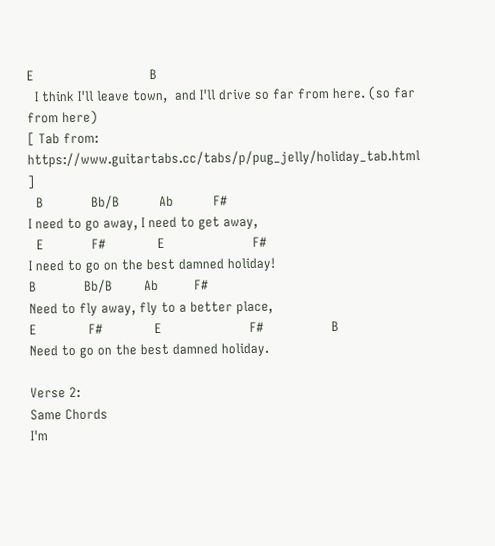E                             B
  I think I'll leave town,  and I'll drive so far from here. (so far from here)
[ Tab from: https://www.guitartabs.cc/tabs/p/pug_jelly/holiday_tab.html ]
  B            Bb/B          Ab          F#
I need to go away, I need to get away,
  E            F#             E                      F#
I need to go on the best damned holiday!
B            Bb/B        Ab         F#
Need to fly away, fly to a better place,
E             F#             E                      F#                 B
Need to go on the best damned holiday.

Verse 2:
Same Chords
I'm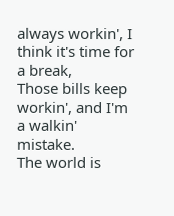always workin', I think it's time for a break,
Those bills keep workin', and I'm a walkin' mistake.
The world is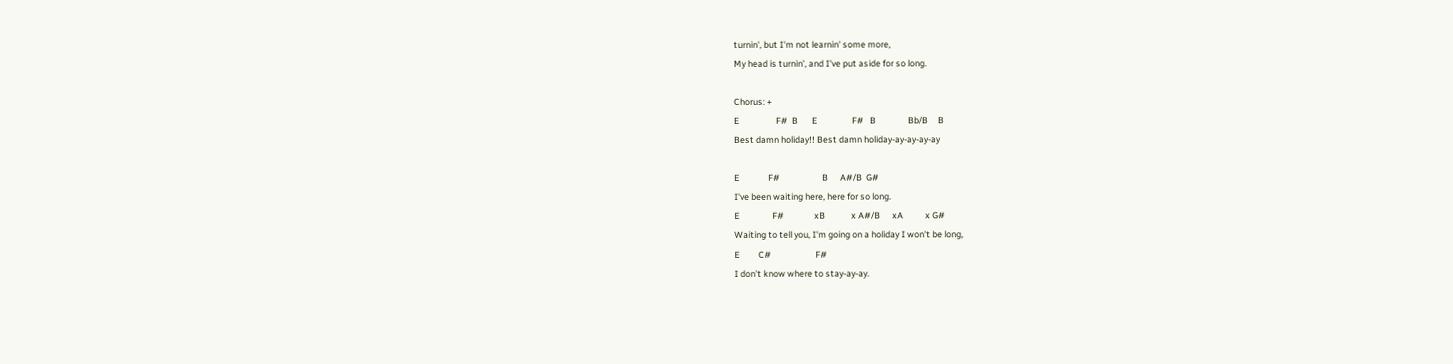turnin', but I'm not learnin' some more,
My head is turnin', and I've put aside for so long.

Chorus: +
E                  F#  B       E                 F#   B                Bb/B     B
Best damn holiday!! Best damn holiday-ay-ay-ay-ay

E              F#                     B      A#/B  G#
I've been waiting here, here for so long.
E                F#               xB             x A#/B      xA           x G#
Waiting to tell you, I'm going on a holiday I won't be long,
E         C#                      F#
I don't know where to stay-ay-ay.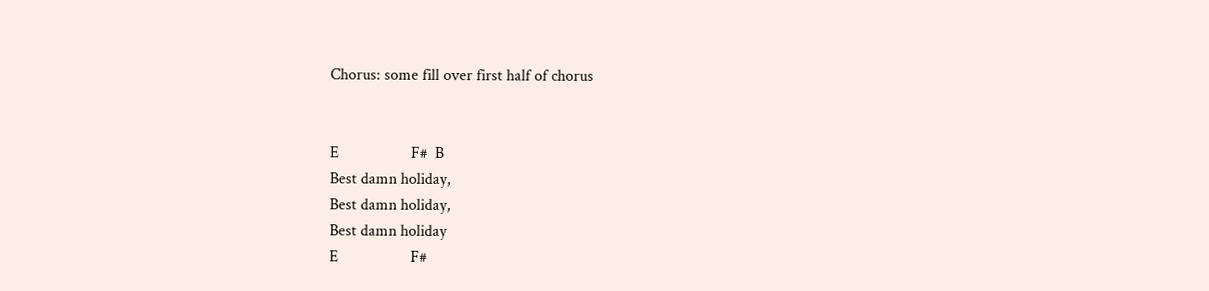Chorus: some fill over first half of chorus


E                  F#  B
Best damn holiday,
Best damn holiday,
Best damn holiday
E                  F#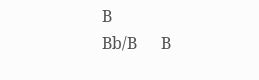B                 Bb/B      B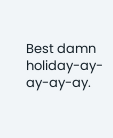Best damn holiday-ay-ay-ay-ay.